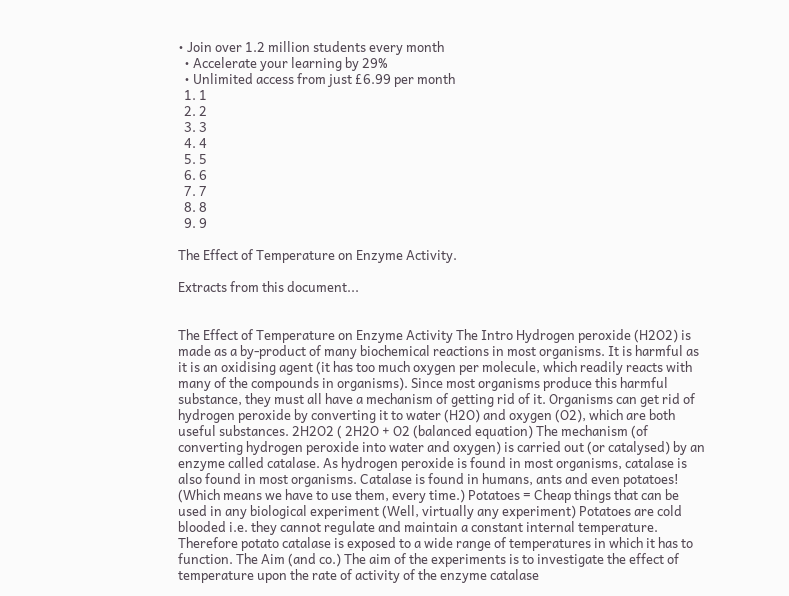• Join over 1.2 million students every month
  • Accelerate your learning by 29%
  • Unlimited access from just £6.99 per month
  1. 1
  2. 2
  3. 3
  4. 4
  5. 5
  6. 6
  7. 7
  8. 8
  9. 9

The Effect of Temperature on Enzyme Activity.

Extracts from this document...


The Effect of Temperature on Enzyme Activity The Intro Hydrogen peroxide (H2O2) is made as a by-product of many biochemical reactions in most organisms. It is harmful as it is an oxidising agent (it has too much oxygen per molecule, which readily reacts with many of the compounds in organisms). Since most organisms produce this harmful substance, they must all have a mechanism of getting rid of it. Organisms can get rid of hydrogen peroxide by converting it to water (H2O) and oxygen (O2), which are both useful substances. 2H2O2 ( 2H2O + O2 (balanced equation) The mechanism (of converting hydrogen peroxide into water and oxygen) is carried out (or catalysed) by an enzyme called catalase. As hydrogen peroxide is found in most organisms, catalase is also found in most organisms. Catalase is found in humans, ants and even potatoes! (Which means we have to use them, every time.) Potatoes = Cheap things that can be used in any biological experiment (Well, virtually any experiment) Potatoes are cold blooded i.e. they cannot regulate and maintain a constant internal temperature. Therefore potato catalase is exposed to a wide range of temperatures in which it has to function. The Aim (and co.) The aim of the experiments is to investigate the effect of temperature upon the rate of activity of the enzyme catalase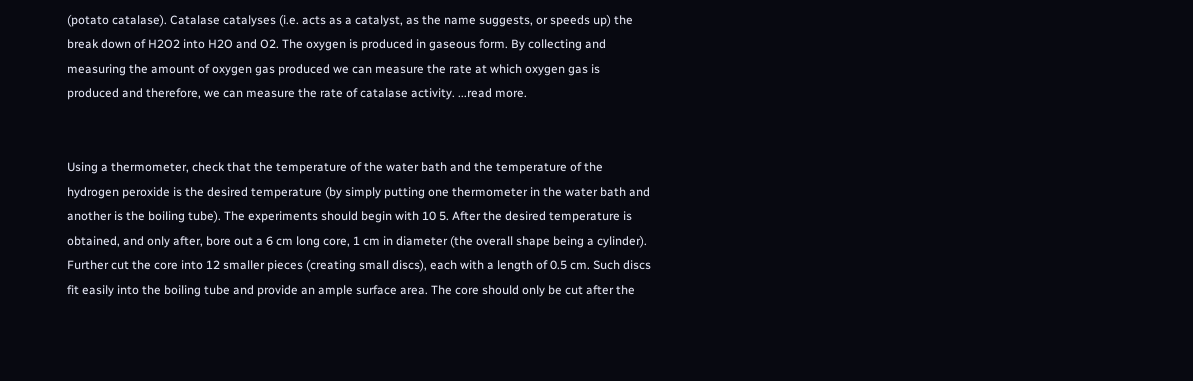(potato catalase). Catalase catalyses (i.e. acts as a catalyst, as the name suggests, or speeds up) the break down of H2O2 into H2O and O2. The oxygen is produced in gaseous form. By collecting and measuring the amount of oxygen gas produced we can measure the rate at which oxygen gas is produced and therefore, we can measure the rate of catalase activity. ...read more.


Using a thermometer, check that the temperature of the water bath and the temperature of the hydrogen peroxide is the desired temperature (by simply putting one thermometer in the water bath and another is the boiling tube). The experiments should begin with 10 5. After the desired temperature is obtained, and only after, bore out a 6 cm long core, 1 cm in diameter (the overall shape being a cylinder). Further cut the core into 12 smaller pieces (creating small discs), each with a length of 0.5 cm. Such discs fit easily into the boiling tube and provide an ample surface area. The core should only be cut after the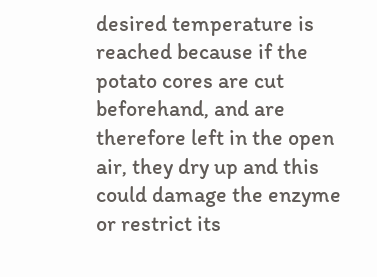desired temperature is reached because if the potato cores are cut beforehand, and are therefore left in the open air, they dry up and this could damage the enzyme or restrict its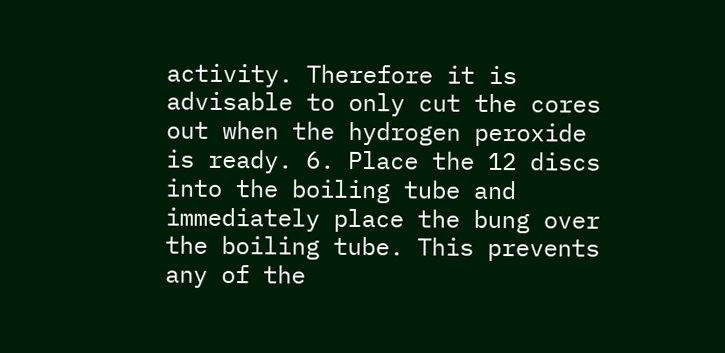activity. Therefore it is advisable to only cut the cores out when the hydrogen peroxide is ready. 6. Place the 12 discs into the boiling tube and immediately place the bung over the boiling tube. This prevents any of the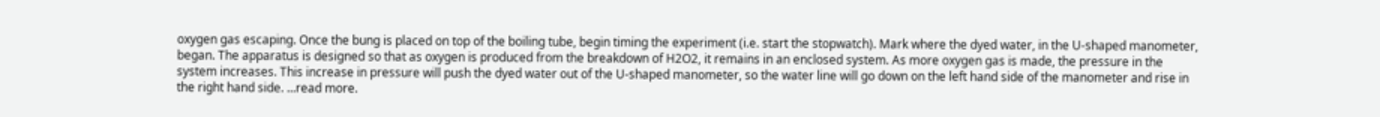oxygen gas escaping. Once the bung is placed on top of the boiling tube, begin timing the experiment (i.e. start the stopwatch). Mark where the dyed water, in the U-shaped manometer, began. The apparatus is designed so that as oxygen is produced from the breakdown of H2O2, it remains in an enclosed system. As more oxygen gas is made, the pressure in the system increases. This increase in pressure will push the dyed water out of the U-shaped manometer, so the water line will go down on the left hand side of the manometer and rise in the right hand side. ...read more.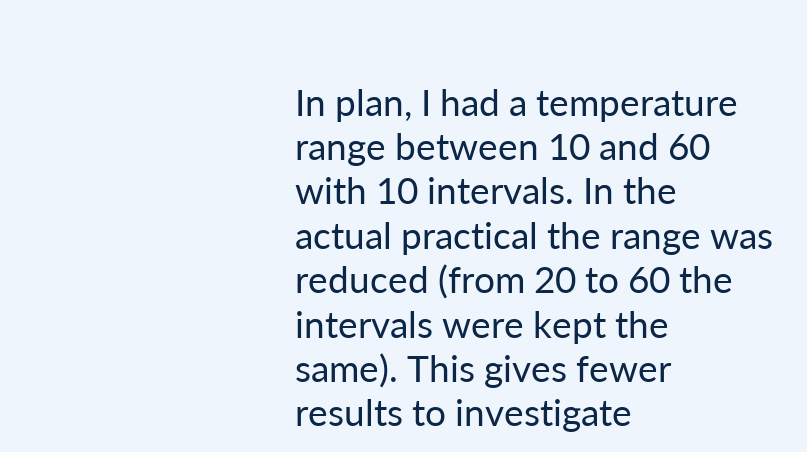In plan, I had a temperature range between 10 and 60 with 10 intervals. In the actual practical the range was reduced (from 20 to 60 the intervals were kept the same). This gives fewer results to investigate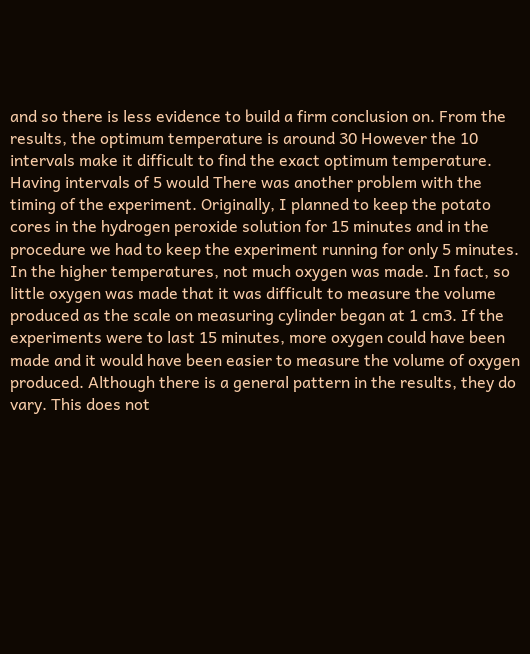and so there is less evidence to build a firm conclusion on. From the results, the optimum temperature is around 30 However the 10 intervals make it difficult to find the exact optimum temperature. Having intervals of 5 would There was another problem with the timing of the experiment. Originally, I planned to keep the potato cores in the hydrogen peroxide solution for 15 minutes and in the procedure we had to keep the experiment running for only 5 minutes. In the higher temperatures, not much oxygen was made. In fact, so little oxygen was made that it was difficult to measure the volume produced as the scale on measuring cylinder began at 1 cm3. If the experiments were to last 15 minutes, more oxygen could have been made and it would have been easier to measure the volume of oxygen produced. Although there is a general pattern in the results, they do vary. This does not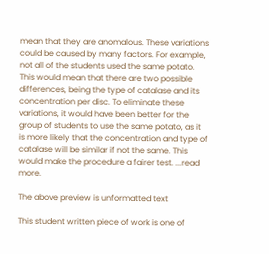mean that they are anomalous. These variations could be caused by many factors. For example, not all of the students used the same potato. This would mean that there are two possible differences, being the type of catalase and its concentration per disc. To eliminate these variations, it would have been better for the group of students to use the same potato, as it is more likely that the concentration and type of catalase will be similar if not the same. This would make the procedure a fairer test. ...read more.

The above preview is unformatted text

This student written piece of work is one of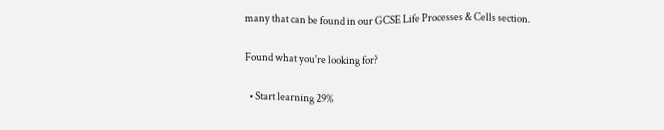many that can be found in our GCSE Life Processes & Cells section.

Found what you're looking for?

  • Start learning 29%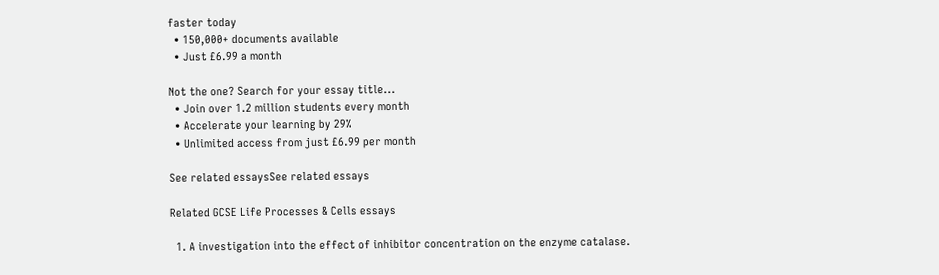faster today
  • 150,000+ documents available
  • Just £6.99 a month

Not the one? Search for your essay title...
  • Join over 1.2 million students every month
  • Accelerate your learning by 29%
  • Unlimited access from just £6.99 per month

See related essaysSee related essays

Related GCSE Life Processes & Cells essays

  1. A investigation into the effect of inhibitor concentration on the enzyme catalase.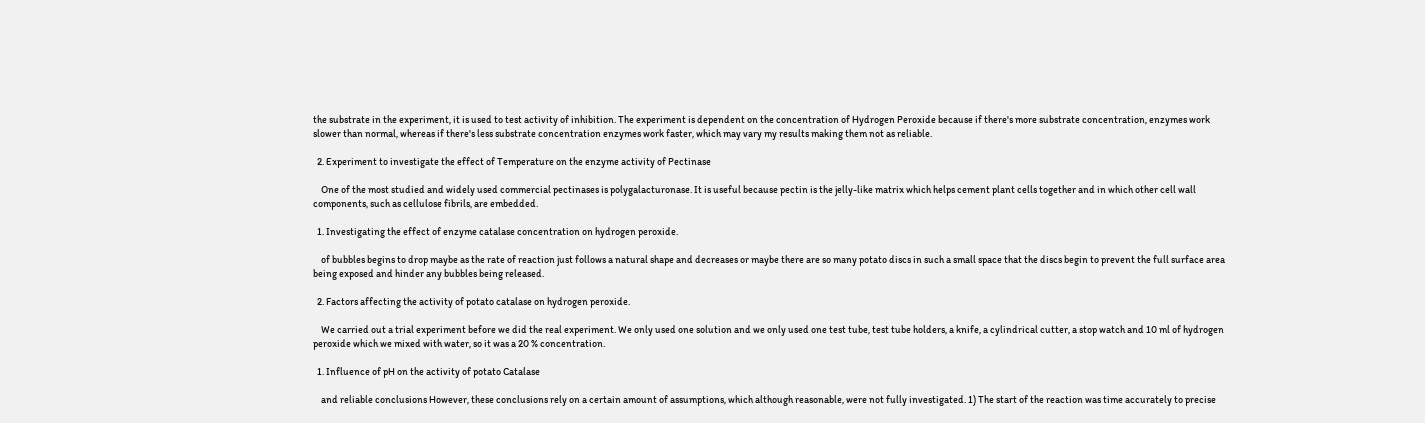the substrate in the experiment, it is used to test activity of inhibition. The experiment is dependent on the concentration of Hydrogen Peroxide because if there's more substrate concentration, enzymes work slower than normal, whereas if there's less substrate concentration enzymes work faster, which may vary my results making them not as reliable.

  2. Experiment to investigate the effect of Temperature on the enzyme activity of Pectinase

    One of the most studied and widely used commercial pectinases is polygalacturonase. It is useful because pectin is the jelly-like matrix which helps cement plant cells together and in which other cell wall components, such as cellulose fibrils, are embedded.

  1. Investigating the effect of enzyme catalase concentration on hydrogen peroxide.

    of bubbles begins to drop maybe as the rate of reaction just follows a natural shape and decreases or maybe there are so many potato discs in such a small space that the discs begin to prevent the full surface area being exposed and hinder any bubbles being released.

  2. Factors affecting the activity of potato catalase on hydrogen peroxide.

    We carried out a trial experiment before we did the real experiment. We only used one solution and we only used one test tube, test tube holders, a knife, a cylindrical cutter, a stop watch and 10 ml of hydrogen peroxide which we mixed with water, so it was a 20 % concentration.

  1. Influence of pH on the activity of potato Catalase

    and reliable conclusions However, these conclusions rely on a certain amount of assumptions, which although reasonable, were not fully investigated. 1) The start of the reaction was time accurately to precise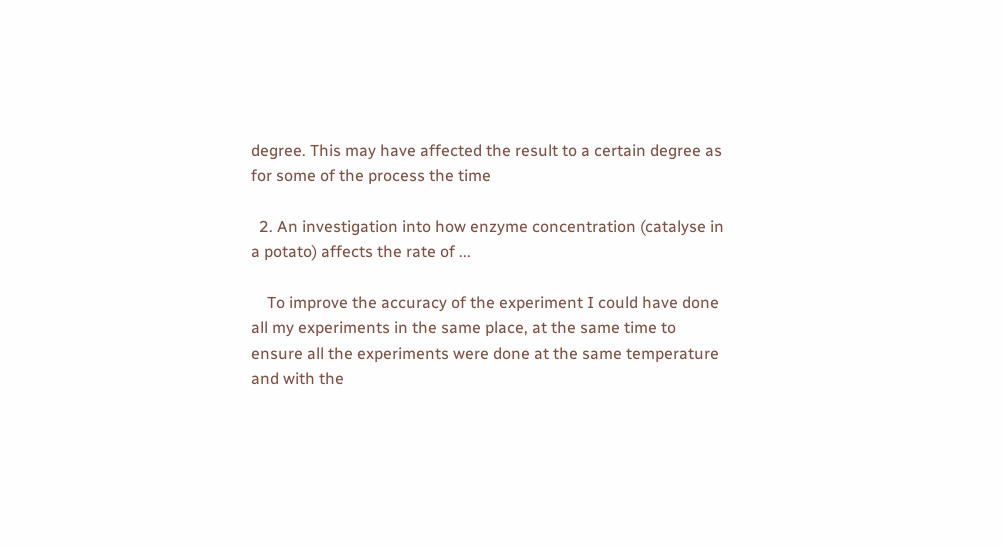degree. This may have affected the result to a certain degree as for some of the process the time

  2. An investigation into how enzyme concentration (catalyse in a potato) affects the rate of ...

    To improve the accuracy of the experiment I could have done all my experiments in the same place, at the same time to ensure all the experiments were done at the same temperature and with the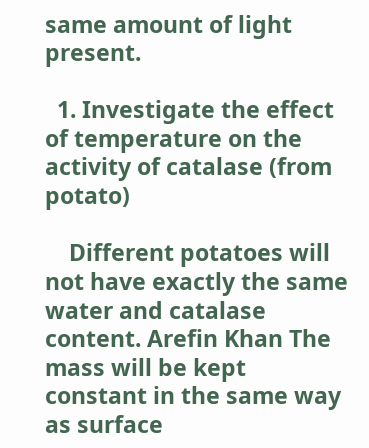same amount of light present.

  1. Investigate the effect of temperature on the activity of catalase (from potato)

    Different potatoes will not have exactly the same water and catalase content. Arefin Khan The mass will be kept constant in the same way as surface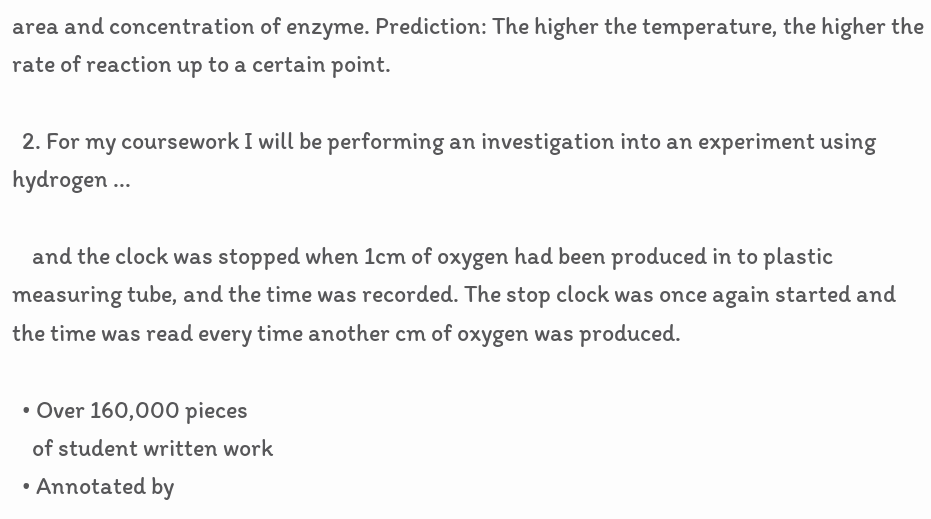area and concentration of enzyme. Prediction: The higher the temperature, the higher the rate of reaction up to a certain point.

  2. For my coursework I will be performing an investigation into an experiment using hydrogen ...

    and the clock was stopped when 1cm of oxygen had been produced in to plastic measuring tube, and the time was recorded. The stop clock was once again started and the time was read every time another cm of oxygen was produced.

  • Over 160,000 pieces
    of student written work
  • Annotated by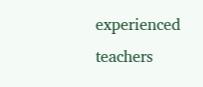experienced teachers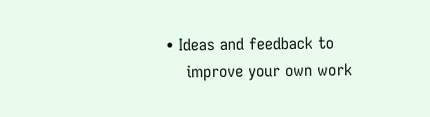• Ideas and feedback to
    improve your own work